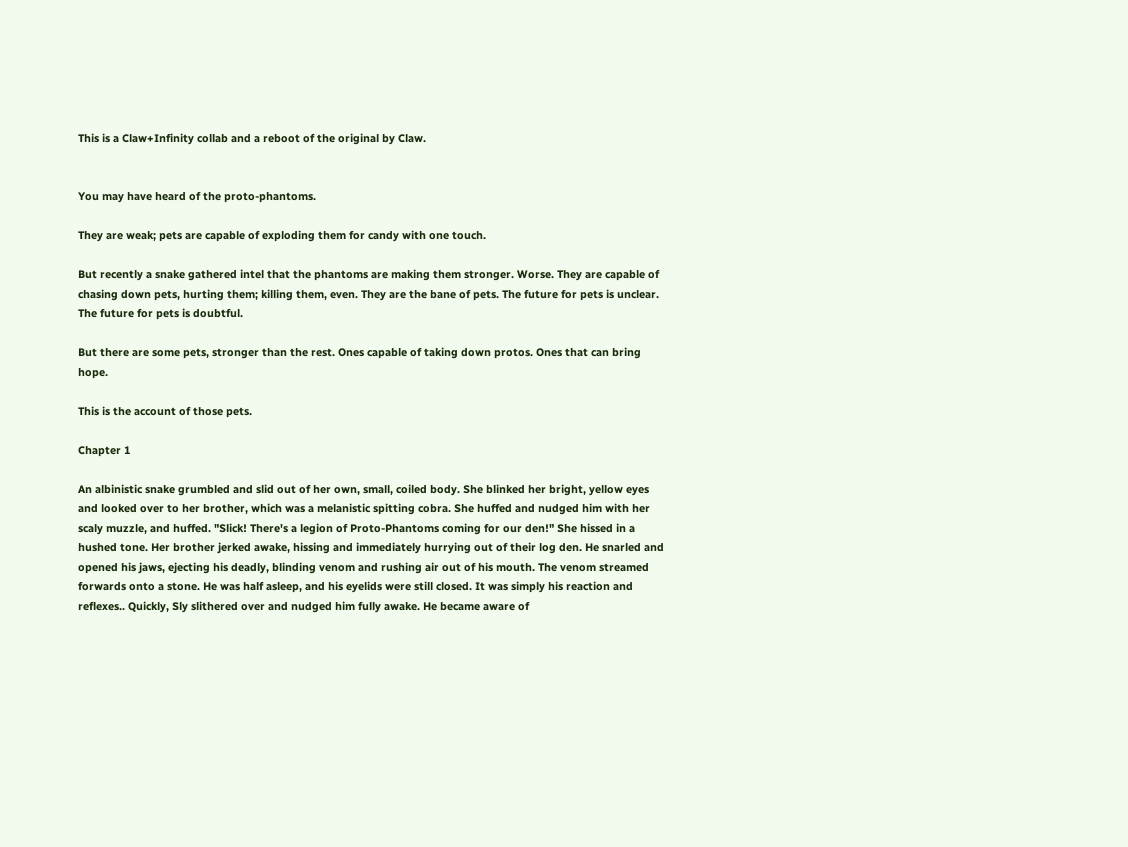This is a Claw+Infinity collab and a reboot of the original by Claw.


You may have heard of the proto-phantoms.

They are weak; pets are capable of exploding them for candy with one touch.

But recently a snake gathered intel that the phantoms are making them stronger. Worse. They are capable of chasing down pets, hurting them; killing them, even. They are the bane of pets. The future for pets is unclear. The future for pets is doubtful.

But there are some pets, stronger than the rest. Ones capable of taking down protos. Ones that can bring hope.

This is the account of those pets.

Chapter 1

An albinistic snake grumbled and slid out of her own, small, coiled body. She blinked her bright, yellow eyes and looked over to her brother, which was a melanistic spitting cobra. She huffed and nudged him with her scaly muzzle, and huffed. "Slick! There's a legion of Proto-Phantoms coming for our den!" She hissed in a hushed tone. Her brother jerked awake, hissing and immediately hurrying out of their log den. He snarled and opened his jaws, ejecting his deadly, blinding venom and rushing air out of his mouth. The venom streamed forwards onto a stone. He was half asleep, and his eyelids were still closed. It was simply his reaction and reflexes.. Quickly, Sly slithered over and nudged him fully awake. He became aware of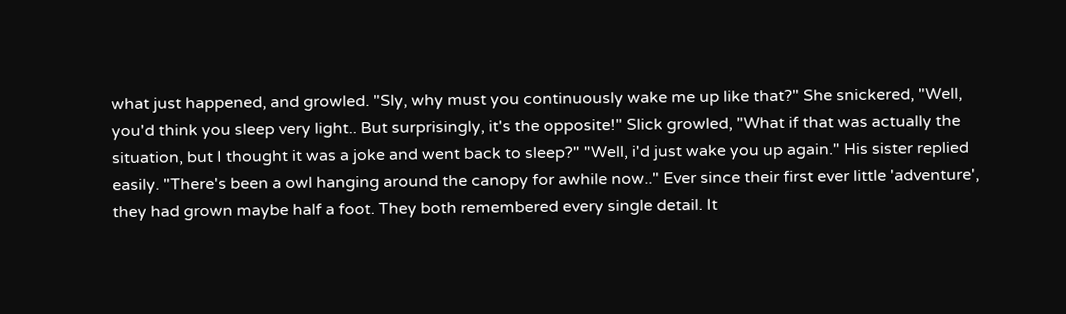what just happened, and growled. "Sly, why must you continuously wake me up like that?" She snickered, "Well, you'd think you sleep very light.. But surprisingly, it's the opposite!" Slick growled, "What if that was actually the situation, but I thought it was a joke and went back to sleep?" "Well, i'd just wake you up again." His sister replied easily. "There's been a owl hanging around the canopy for awhile now.." Ever since their first ever little 'adventure', they had grown maybe half a foot. They both remembered every single detail. It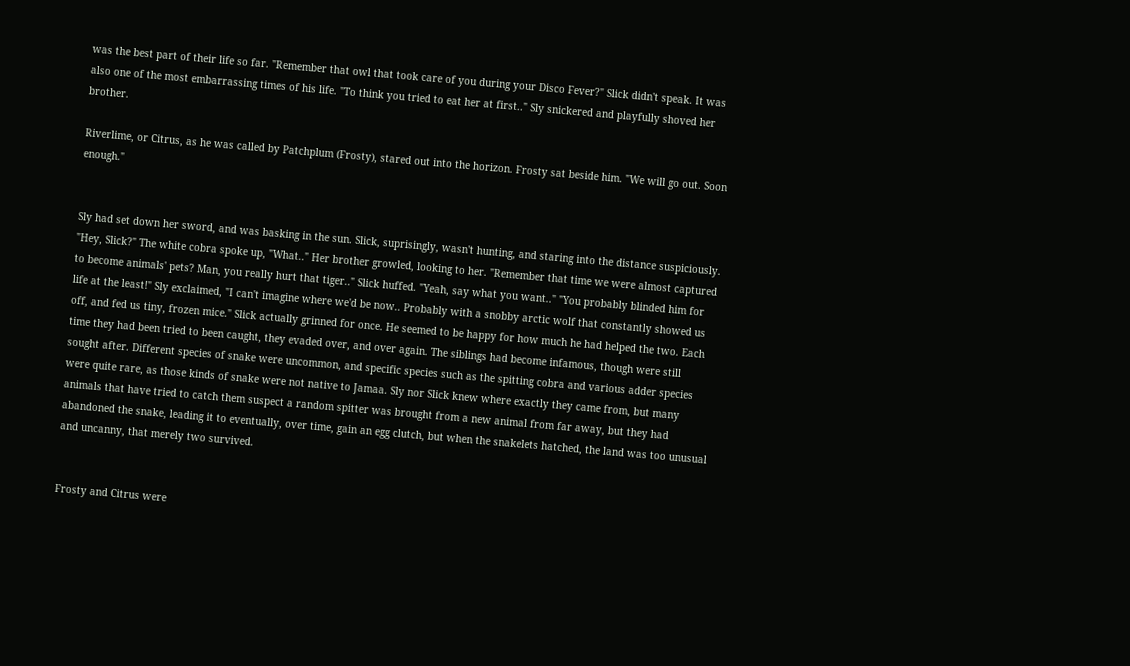was the best part of their life so far. "Remember that owl that took care of you during your Disco Fever?" Slick didn't speak. It was also one of the most embarrassing times of his life. "To think you tried to eat her at first.." Sly snickered and playfully shoved her brother.

Riverlime, or Citrus, as he was called by Patchplum (Frosty), stared out into the horizon. Frosty sat beside him. "We will go out. Soon enough."


Sly had set down her sword, and was basking in the sun. Slick, suprisingly, wasn't hunting, and staring into the distance suspiciously. "Hey, Slick?" The white cobra spoke up, "What.." Her brother growled, looking to her. "Remember that time we were almost captured to become animals' pets? Man, you really hurt that tiger.." Slick huffed. "Yeah, say what you want.." "You probably blinded him for life at the least!" Sly exclaimed, "I can't imagine where we'd be now.. Probably with a snobby arctic wolf that constantly showed us off, and fed us tiny, frozen mice." Slick actually grinned for once. He seemed to be happy for how much he had helped the two. Each time they had been tried to been caught, they evaded over, and over again. The siblings had become infamous, though were still sought after. Different species of snake were uncommon, and specific species such as the spitting cobra and various adder species were quite rare, as those kinds of snake were not native to Jamaa. Sly nor Slick knew where exactly they came from, but many animals that have tried to catch them suspect a random spitter was brought from a new animal from far away, but they had abandoned the snake, leading it to eventually, over time, gain an egg clutch, but when the snakelets hatched, the land was too unusual and uncanny, that merely two survived.


Frosty and Citrus were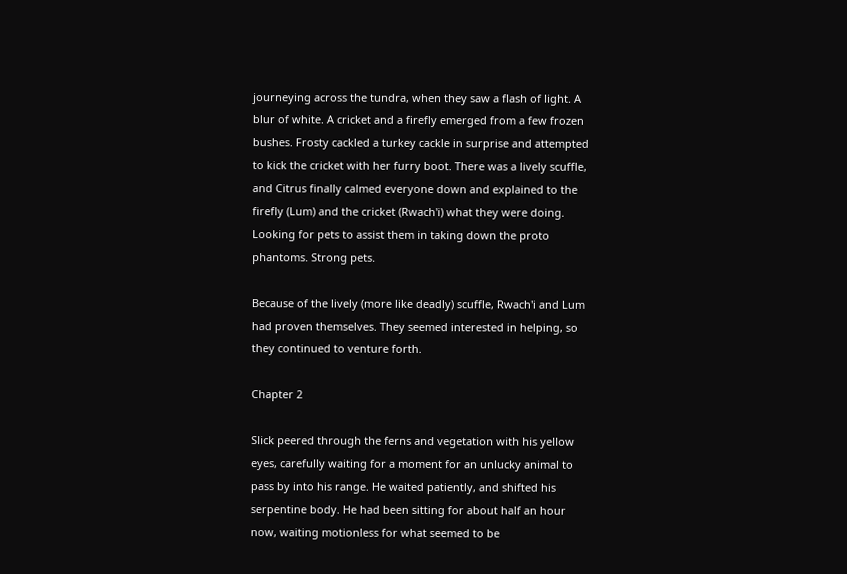journeying across the tundra, when they saw a flash of light. A blur of white. A cricket and a firefly emerged from a few frozen bushes. Frosty cackled a turkey cackle in surprise and attempted to kick the cricket with her furry boot. There was a lively scuffle, and Citrus finally calmed everyone down and explained to the firefly (Lum) and the cricket (Rwach'i) what they were doing. Looking for pets to assist them in taking down the proto phantoms. Strong pets.

Because of the lively (more like deadly) scuffle, Rwach'i and Lum had proven themselves. They seemed interested in helping, so they continued to venture forth.

Chapter 2

Slick peered through the ferns and vegetation with his yellow eyes, carefully waiting for a moment for an unlucky animal to pass by into his range. He waited patiently, and shifted his serpentine body. He had been sitting for about half an hour now, waiting motionless for what seemed to be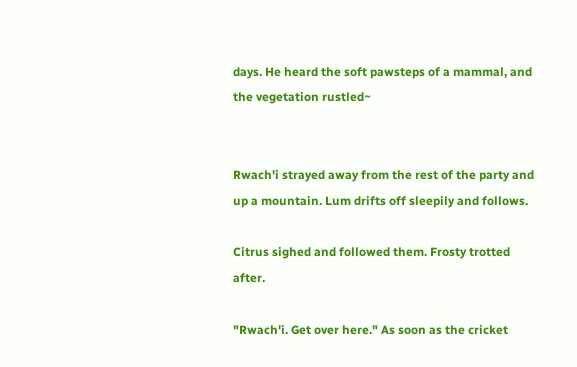days. He heard the soft pawsteps of a mammal, and the vegetation rustled~


Rwach'i strayed away from the rest of the party and up a mountain. Lum drifts off sleepily and follows.

Citrus sighed and followed them. Frosty trotted after.

"Rwach'i. Get over here." As soon as the cricket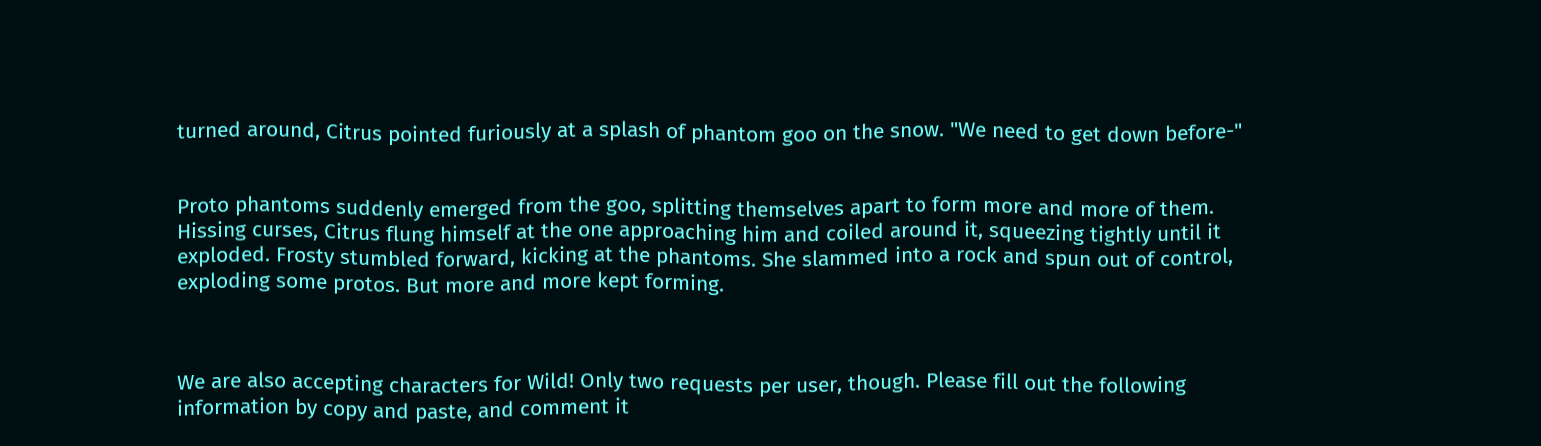turned around, Citrus pointed furiously at a splash of phantom goo on the snow. "We need to get down before-"


Proto phantoms suddenly emerged from the goo, splitting themselves apart to form more and more of them. Hissing curses, Citrus flung himself at the one approaching him and coiled around it, squeezing tightly until it exploded. Frosty stumbled forward, kicking at the phantoms. She slammed into a rock and spun out of control, exploding some protos. But more and more kept forming.



We are also accepting characters for Wild! Only two requests per user, though. Please fill out the following information by copy and paste, and comment it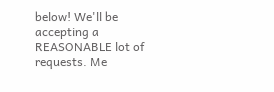below! We'll be accepting a REASONABLE lot of requests. Me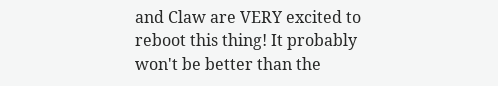and Claw are VERY excited to reboot this thing! It probably won't be better than the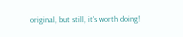original, but still, it's worth doing!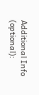Additional Info (optional):